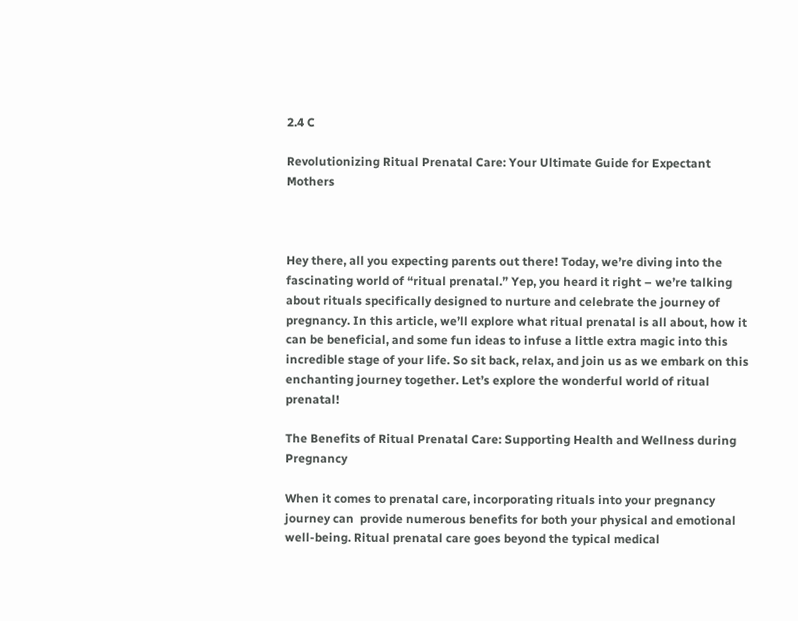2.4 C

Revolutionizing Ritual Prenatal Care: Your Ultimate Guide for Expectant Mothers



Hey there, all you expecting parents out there! Today, we’re diving into the fascinating world of “ritual prenatal.” Yep, you heard it right – we’re talking about rituals specifically designed to nurture and celebrate the journey of pregnancy. In this article, we’ll explore what ritual prenatal is all about, how it can be beneficial, and some fun ideas to infuse a little extra magic into this incredible stage of your life. So sit back, relax, and join us as we embark on this enchanting journey together. Let’s explore the wonderful world of ritual prenatal!

The Benefits of Ritual Prenatal Care: Supporting Health and Wellness during Pregnancy

When it comes to prenatal care, incorporating rituals into your pregnancy journey can  provide numerous benefits for both your physical and emotional well-being. Ritual prenatal care goes beyond the typical medical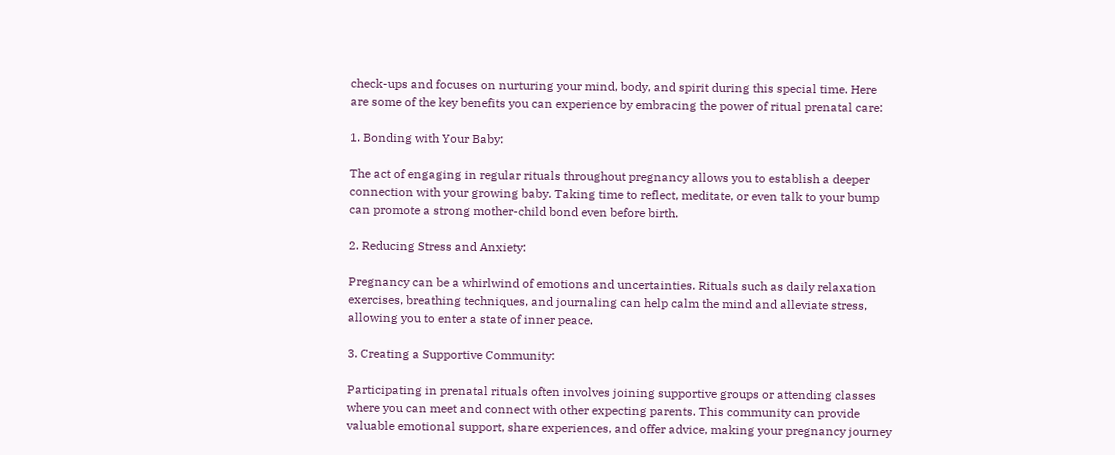check-ups and focuses on nurturing your mind, body, and spirit during this special time. Here are some of the key benefits you can experience by embracing the power of ritual prenatal care:

1. Bonding with Your Baby:

The act of engaging in regular rituals throughout pregnancy allows you to establish a deeper connection with your growing baby. Taking time to reflect, meditate, or even talk to your bump can promote a strong mother-child bond even before birth.

2. Reducing Stress and Anxiety:

Pregnancy can be a whirlwind of emotions and uncertainties. Rituals such as daily relaxation exercises, breathing techniques, and journaling can help calm the mind and alleviate stress, allowing you to enter a state of inner peace.

3. Creating a Supportive Community:

Participating in prenatal rituals often involves joining supportive groups or attending classes where you can meet and connect with other expecting parents. This community can provide valuable emotional support, share experiences, and offer advice, making your pregnancy journey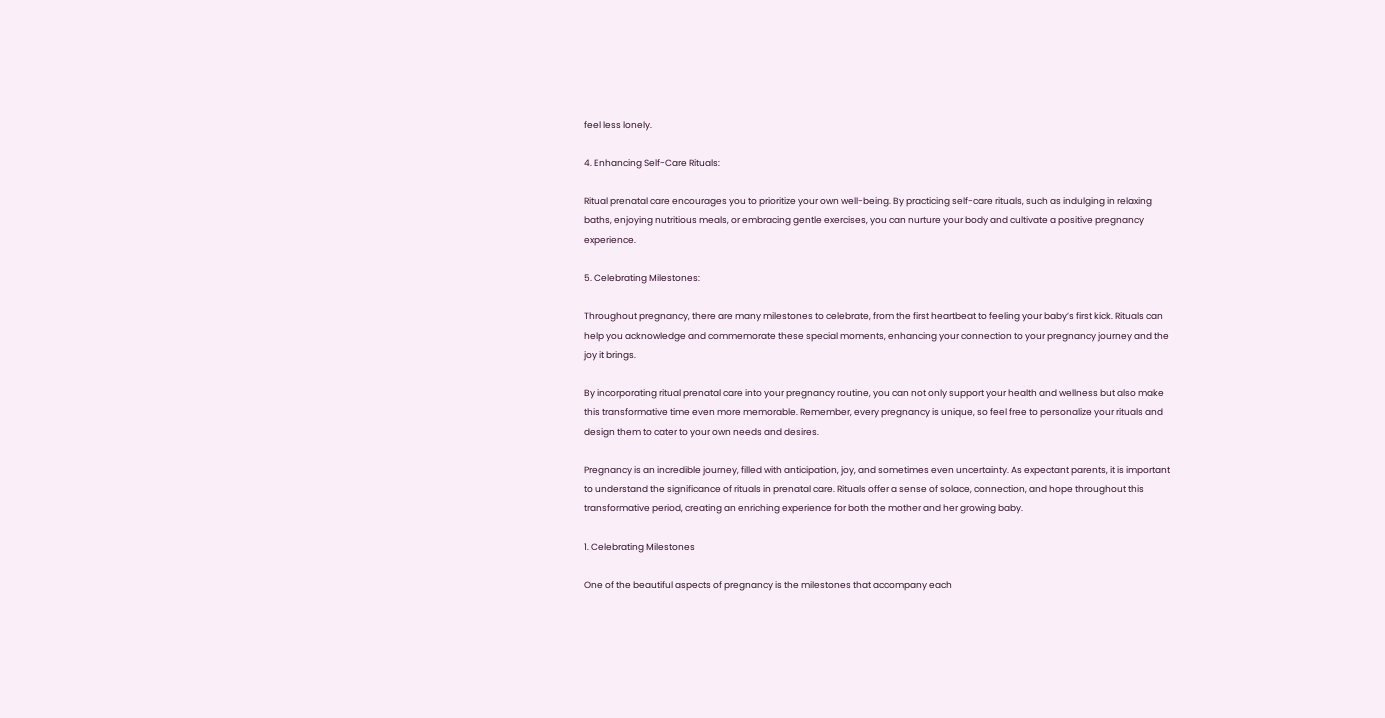feel less lonely.

4. Enhancing Self-Care Rituals:

Ritual prenatal care encourages you to prioritize your own well-being. By practicing self-care rituals, such as indulging in relaxing baths, enjoying nutritious meals, or embracing gentle exercises, you can nurture your body and cultivate a positive pregnancy experience.

5. Celebrating Milestones:

Throughout pregnancy, there are many milestones to celebrate, from the first heartbeat to feeling your baby’s first kick. Rituals can help you acknowledge and commemorate these special moments, enhancing your connection to your pregnancy journey and the joy it brings.

By incorporating ritual prenatal care into your pregnancy routine, you can not only support your health and wellness but also make this transformative time even more memorable. Remember, every pregnancy is unique, so feel free to personalize your rituals and design them to cater to your own needs and desires.

Pregnancy is an incredible journey, filled with anticipation, joy, and sometimes even uncertainty. As expectant parents, it is important to understand the significance of rituals in prenatal care. Rituals offer a sense of solace, connection, and hope throughout this transformative period, creating an enriching experience for both the mother and her growing baby.

1. Celebrating Milestones

One of the beautiful aspects of pregnancy is the milestones that accompany each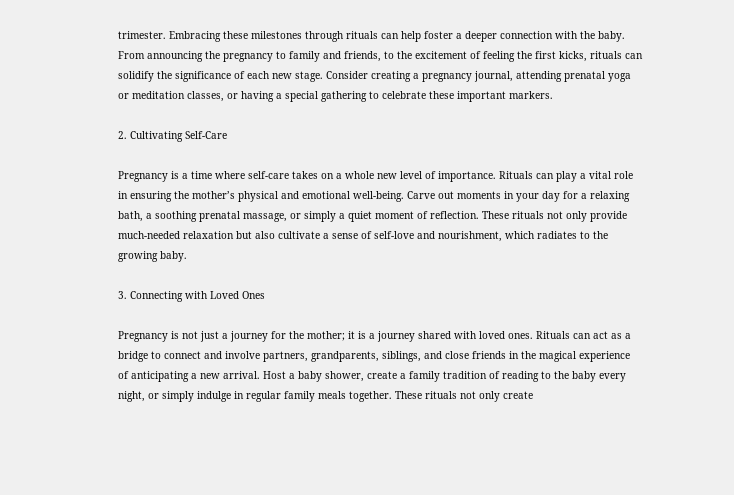trimester. Embracing these milestones through rituals can help foster a deeper connection with the baby. From announcing the pregnancy to family and friends, to the excitement of feeling the first kicks, rituals can solidify the significance of each new stage. Consider creating a pregnancy journal, attending prenatal yoga or meditation classes, or having a special gathering to celebrate these important markers.

2. Cultivating Self-Care

Pregnancy is a time where self-care takes on a whole new level of importance. Rituals can play a vital role in ensuring the mother’s physical and emotional well-being. Carve out moments in your day for a relaxing bath, a soothing prenatal massage, or simply a quiet moment of reflection. These rituals not only provide much-needed relaxation but also cultivate a sense of self-love and nourishment, which radiates to the growing baby.

3. Connecting with Loved Ones

Pregnancy is not just a journey for the mother; it is a journey shared with loved ones. Rituals can act as a bridge to connect and involve partners, grandparents, siblings, and close friends in the magical experience of anticipating a new arrival. Host a baby shower, create a family tradition of reading to the baby every night, or simply indulge in regular family meals together. These rituals not only create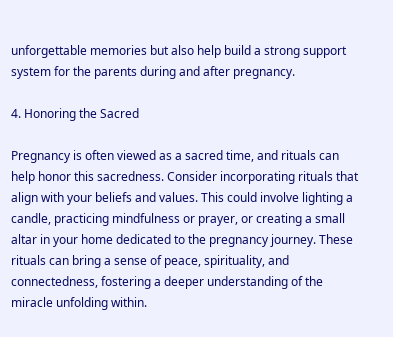unforgettable memories but also help build a strong support system for the parents during and after pregnancy.

4. Honoring the Sacred

Pregnancy is often viewed as a sacred time, and rituals can help honor this sacredness. Consider incorporating rituals that align with your beliefs and values. This could involve lighting a candle, practicing mindfulness or prayer, or creating a small altar in your home dedicated to the pregnancy journey. These rituals can bring a sense of peace, spirituality, and connectedness, fostering a deeper understanding of the miracle unfolding within.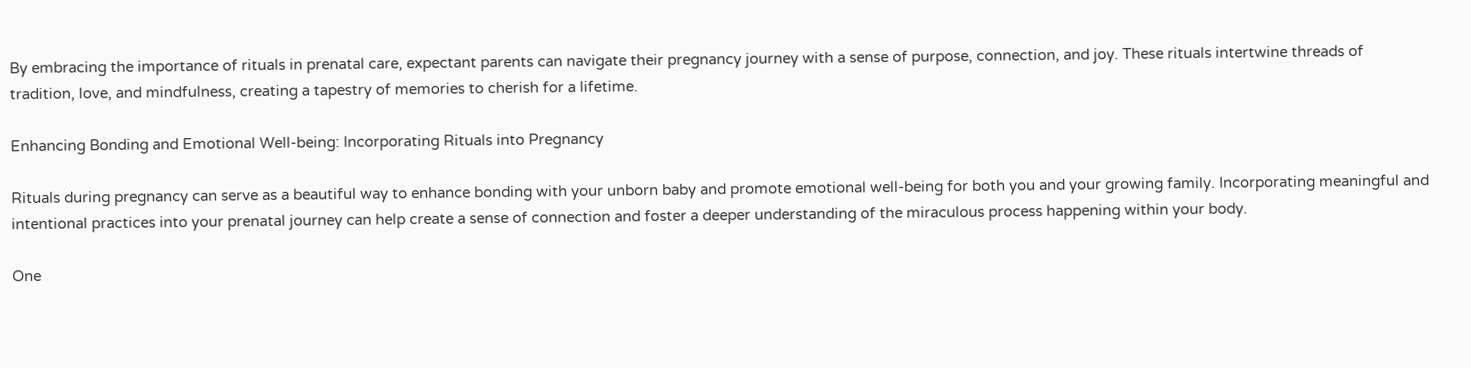By embracing the importance of rituals in prenatal care, expectant parents can navigate their pregnancy journey with a sense of purpose, connection, and joy. These rituals intertwine threads of tradition, love, and mindfulness, creating a tapestry of memories to cherish for a lifetime.

Enhancing Bonding and Emotional Well-being: Incorporating Rituals into Pregnancy

Rituals during pregnancy can serve as a beautiful way to enhance bonding with your unborn baby and promote emotional well-being for both you and your growing family. Incorporating meaningful and intentional practices into your prenatal journey can help create a sense of connection and foster a deeper understanding of the miraculous process happening within your body.

One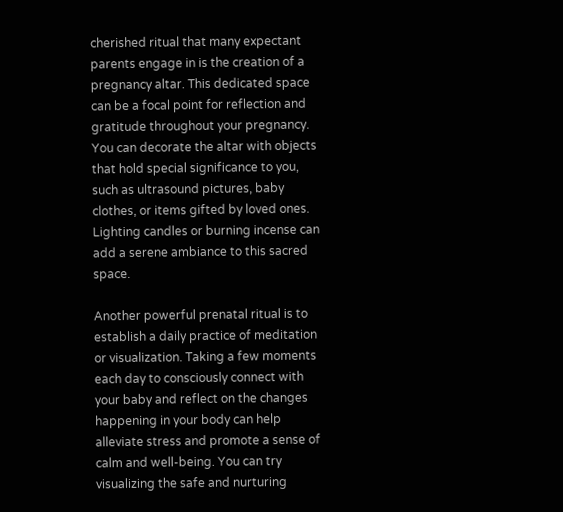cherished ritual that many expectant parents engage in is the creation of a pregnancy altar. This dedicated space can be a focal point for reflection and gratitude throughout your pregnancy. You can decorate the altar with objects that hold special significance to you, such as ultrasound pictures, baby clothes, or items gifted by loved ones. Lighting candles or burning incense can add a serene ambiance to this sacred space.

Another powerful prenatal ritual is to establish a daily practice of meditation or visualization. Taking a few moments each day to consciously connect with your baby and reflect on the changes happening in your body can help alleviate stress and promote a sense of calm and well-being. You can try visualizing the safe and nurturing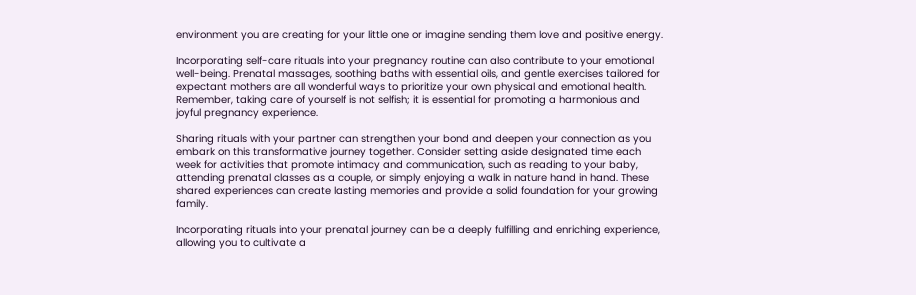environment you are creating for your little one or imagine sending them love and positive energy.

Incorporating self-care rituals into your pregnancy routine can also contribute to your emotional well-being. Prenatal massages, soothing baths with essential oils, and gentle exercises tailored for expectant mothers are all wonderful ways to prioritize your own physical and emotional health. Remember, taking care of yourself is not selfish; it is essential for promoting a harmonious and joyful pregnancy experience.

Sharing rituals with your partner can strengthen your bond and deepen your connection as you embark on this transformative journey together. Consider setting aside designated time each week for activities that promote intimacy and communication, such as reading to your baby, attending prenatal classes as a couple, or simply enjoying a walk in nature hand in hand. These shared experiences can create lasting memories and provide a solid foundation for your growing family.

Incorporating rituals into your prenatal journey can be a deeply fulfilling and enriching experience, allowing you to cultivate a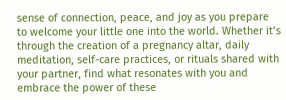sense of connection, peace, and joy as you prepare to welcome your little one into the world. Whether it’s through the creation of a pregnancy altar, daily meditation, self-care practices, or rituals shared with your partner, find what resonates with you and embrace the power of these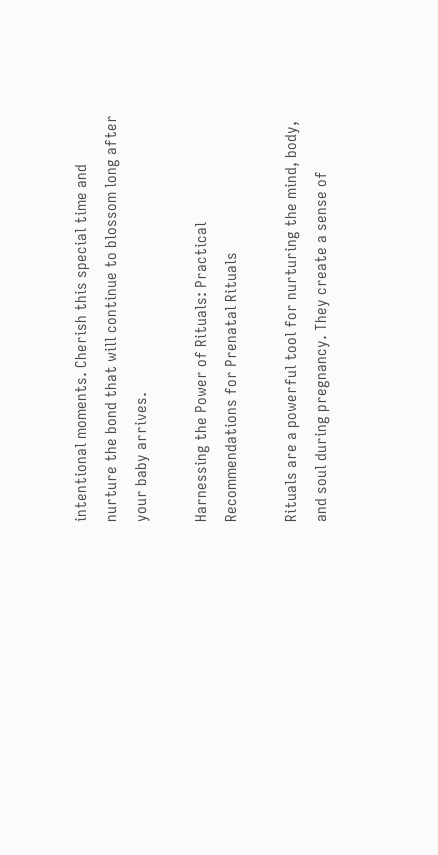intentional moments. Cherish this special time and nurture the bond that will continue to blossom long after your baby arrives.

Harnessing the Power of Rituals: Practical Recommendations for Prenatal Rituals

Rituals are a powerful tool for nurturing the mind, body, and soul during pregnancy. They create a sense of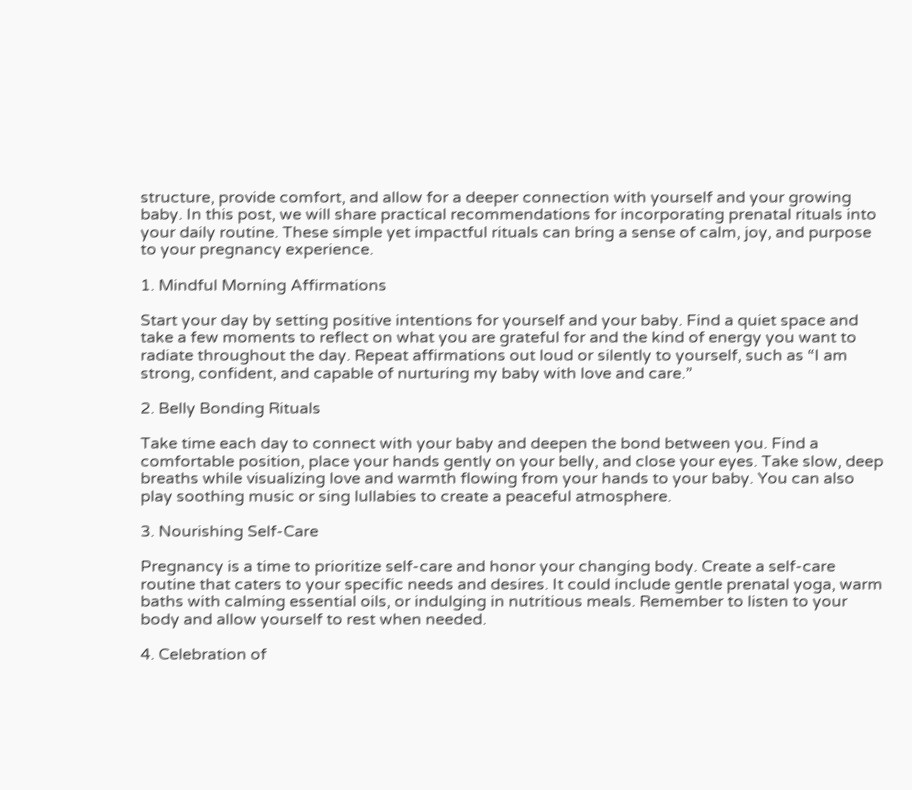structure, provide comfort, and allow for a deeper connection with yourself and your growing baby. In this post, we will share practical recommendations for incorporating prenatal rituals into your daily routine. These simple yet impactful rituals can bring a sense of calm, joy, and purpose to your pregnancy experience.

1. Mindful Morning Affirmations

Start your day by setting positive intentions for yourself and your baby. Find a quiet space and take a few moments to reflect on what you are grateful for and the kind of energy you want to radiate throughout the day. Repeat affirmations out loud or silently to yourself, such as “I am strong, confident, and capable of nurturing my baby with love and care.”

2. Belly Bonding Rituals

Take time each day to connect with your baby and deepen the bond between you. Find a comfortable position, place your hands gently on your belly, and close your eyes. Take slow, deep breaths while visualizing love and warmth flowing from your hands to your baby. You can also play soothing music or sing lullabies to create a peaceful atmosphere.

3. Nourishing Self-Care

Pregnancy is a time to prioritize self-care and honor your changing body. Create a self-care routine that caters to your specific needs and desires. It could include gentle prenatal yoga, warm baths with calming essential oils, or indulging in nutritious meals. Remember to listen to your body and allow yourself to rest when needed.

4. Celebration of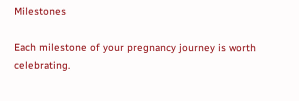Milestones

Each milestone of your pregnancy journey is worth celebrating.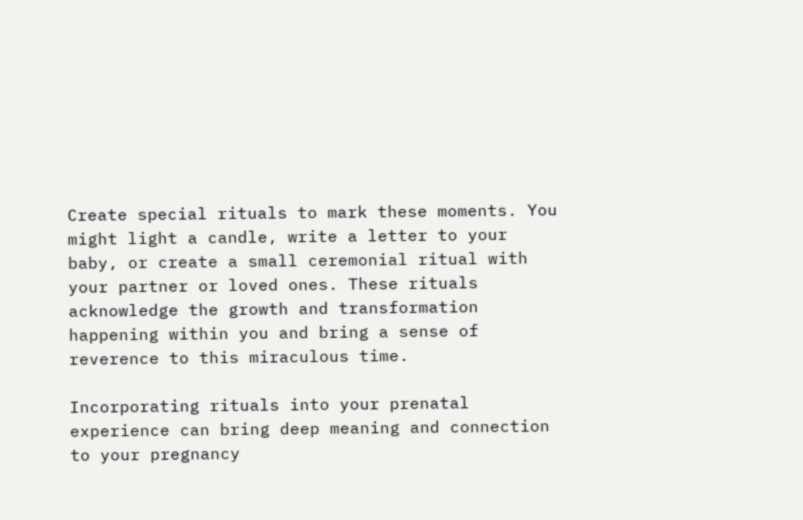Create special rituals to mark these moments. You might light a candle, write a letter to your baby, or create a small ceremonial ritual with your partner or loved ones. These rituals acknowledge the growth and transformation happening within you and bring a sense of reverence to this miraculous time.

Incorporating rituals into your prenatal experience can bring deep meaning and connection to your pregnancy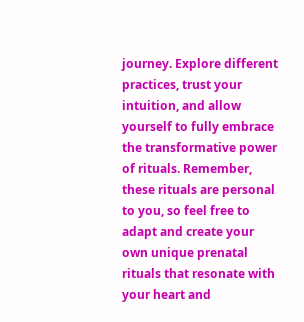journey. Explore different practices, trust your intuition, and allow yourself to fully embrace the transformative power of rituals. Remember, these rituals are personal to you, so feel free to adapt and create your own unique prenatal rituals that resonate with your heart and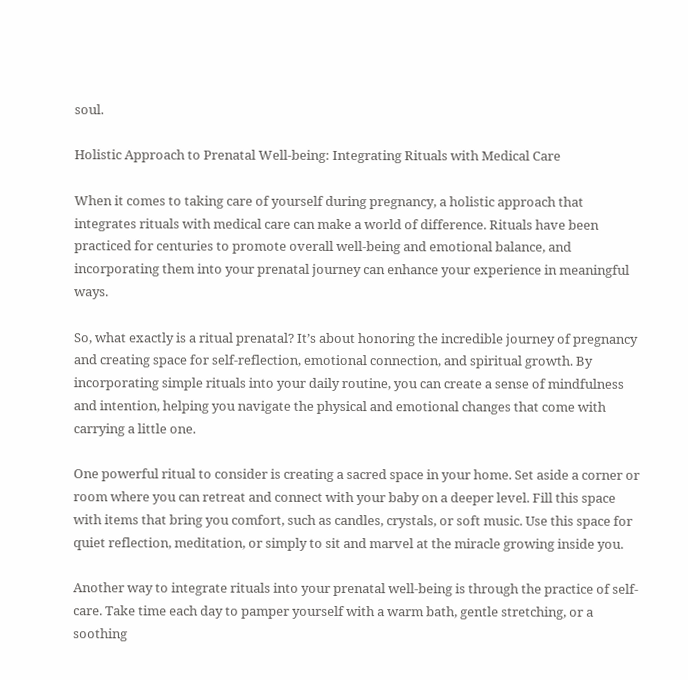soul.

Holistic Approach to Prenatal Well-being: Integrating Rituals with Medical Care

When it comes to taking care of yourself during pregnancy, a holistic approach that integrates rituals with medical care can make a world of difference. Rituals have been practiced for centuries to promote overall well-being and emotional balance, and incorporating them into your prenatal journey can enhance your experience in meaningful ways.

So, what exactly is a ritual prenatal? It’s about honoring the incredible journey of pregnancy and creating space for self-reflection, emotional connection, and spiritual growth. By incorporating simple rituals into your daily routine, you can create a sense of mindfulness and intention, helping you navigate the physical and emotional changes that come with carrying a little one.

One powerful ritual to consider is creating a sacred space in your home. Set aside a corner or room where you can retreat and connect with your baby on a deeper level. Fill this space with items that bring you comfort, such as candles, crystals, or soft music. Use this space for quiet reflection, meditation, or simply to sit and marvel at the miracle growing inside you.

Another way to integrate rituals into your prenatal well-being is through the practice of self-care. Take time each day to pamper yourself with a warm bath, gentle stretching, or a soothing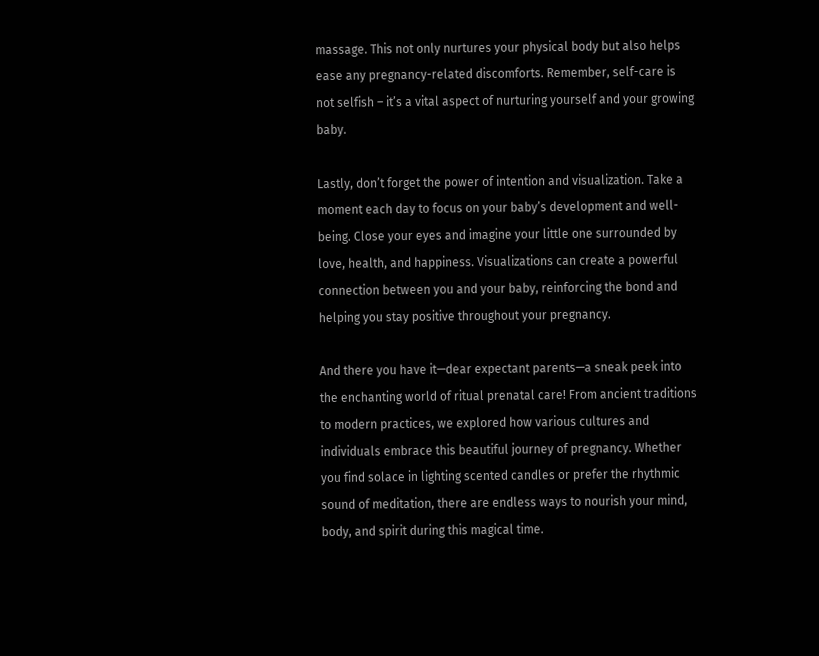massage. This not only nurtures your physical body but also helps ease any pregnancy-related discomforts. Remember, self-care is not selfish – it’s a vital aspect of nurturing yourself and your growing baby.

Lastly, don’t forget the power of intention and visualization. Take a moment each day to focus on your baby’s development and well-being. Close your eyes and imagine your little one surrounded by love, health, and happiness. Visualizations can create a powerful connection between you and your baby, reinforcing the bond and helping you stay positive throughout your pregnancy.

And there you have it—dear expectant parents—a sneak peek into the enchanting world of ritual prenatal care! From ancient traditions to modern practices, we explored how various cultures and individuals embrace this beautiful journey of pregnancy. Whether you find solace in lighting scented candles or prefer the rhythmic sound of meditation, there are endless ways to nourish your mind, body, and spirit during this magical time.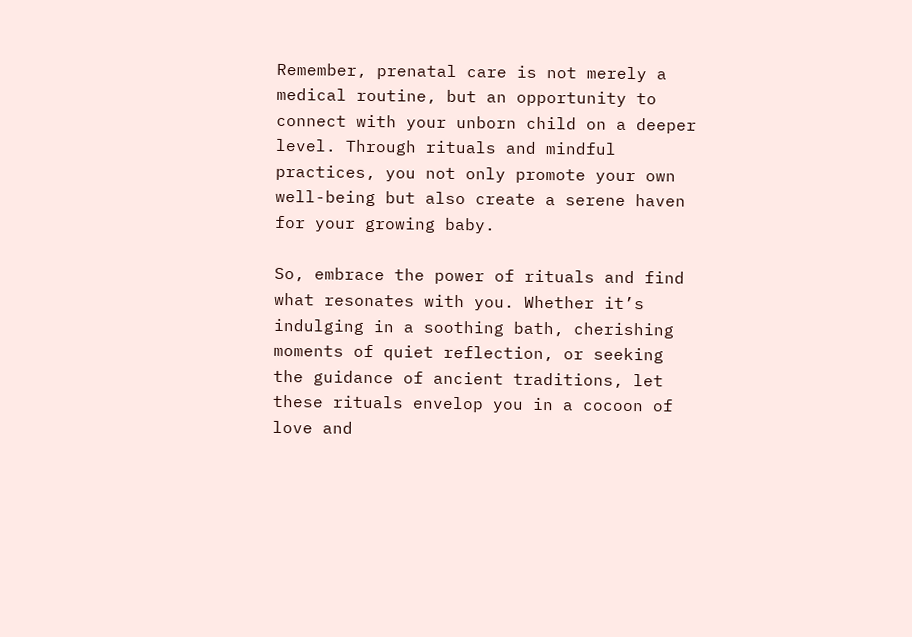Remember, prenatal care is not merely a medical routine, but an opportunity to connect with your unborn child on a deeper level. Through rituals and mindful practices, you not only promote your own well-being but also create a serene haven for your growing baby.

So, embrace the power of rituals and find what resonates with you. Whether it’s indulging in a soothing bath, cherishing moments of quiet reflection, or seeking the guidance of ancient traditions, let these rituals envelop you in a cocoon of love and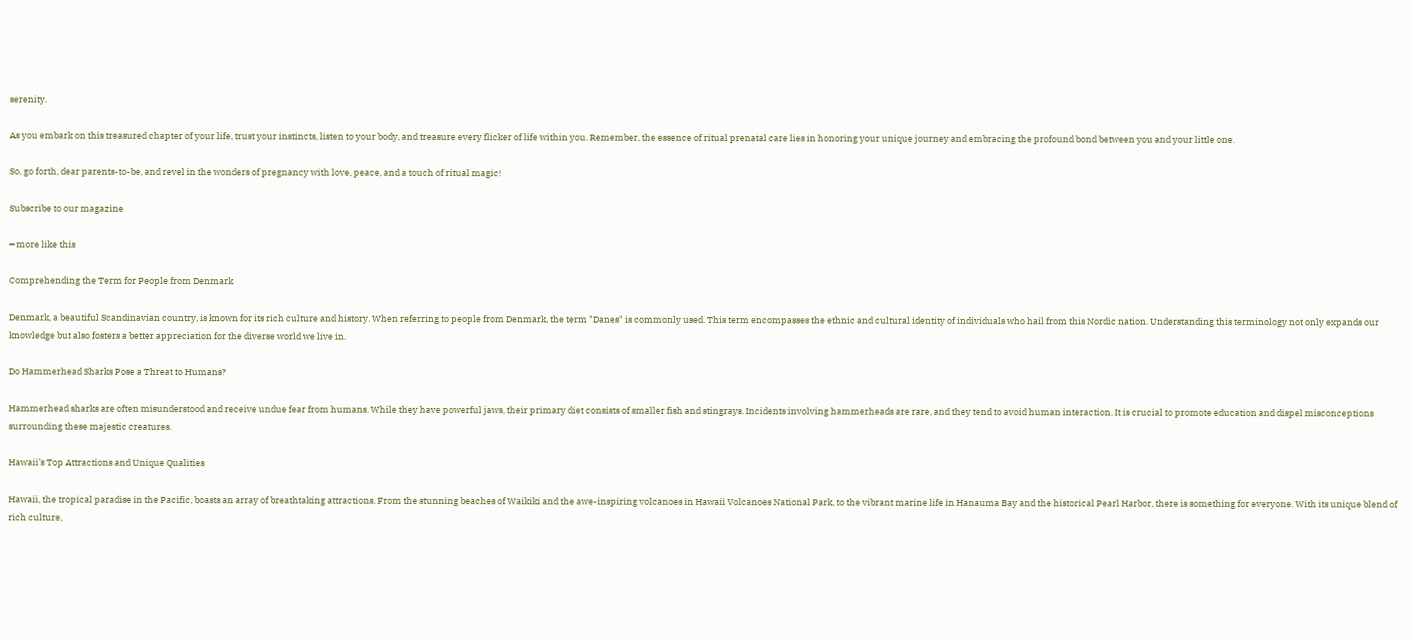serenity.

As you embark on this treasured chapter of your life, trust your instincts, listen to your body, and treasure every flicker of life within you. Remember, the essence of ritual prenatal care lies in honoring your unique journey and embracing the profound bond between you and your little one.

So, go forth, dear parents-to-be, and revel in the wonders of pregnancy with love, peace, and a touch of ritual magic!

Subscribe to our magazine

━ more like this

Comprehending the Term for People from Denmark

Denmark, a beautiful Scandinavian country, is known for its rich culture and history. When referring to people from Denmark, the term "Danes" is commonly used. This term encompasses the ethnic and cultural identity of individuals who hail from this Nordic nation. Understanding this terminology not only expands our knowledge but also fosters a better appreciation for the diverse world we live in.

Do Hammerhead Sharks Pose a Threat to Humans?

Hammerhead sharks are often misunderstood and receive undue fear from humans. While they have powerful jaws, their primary diet consists of smaller fish and stingrays. Incidents involving hammerheads are rare, and they tend to avoid human interaction. It is crucial to promote education and dispel misconceptions surrounding these majestic creatures.

Hawaii’s Top Attractions and Unique Qualities

Hawaii, the tropical paradise in the Pacific, boasts an array of breathtaking attractions. From the stunning beaches of Waikiki and the awe-inspiring volcanoes in Hawaii Volcanoes National Park, to the vibrant marine life in Hanauma Bay and the historical Pearl Harbor, there is something for everyone. With its unique blend of rich culture,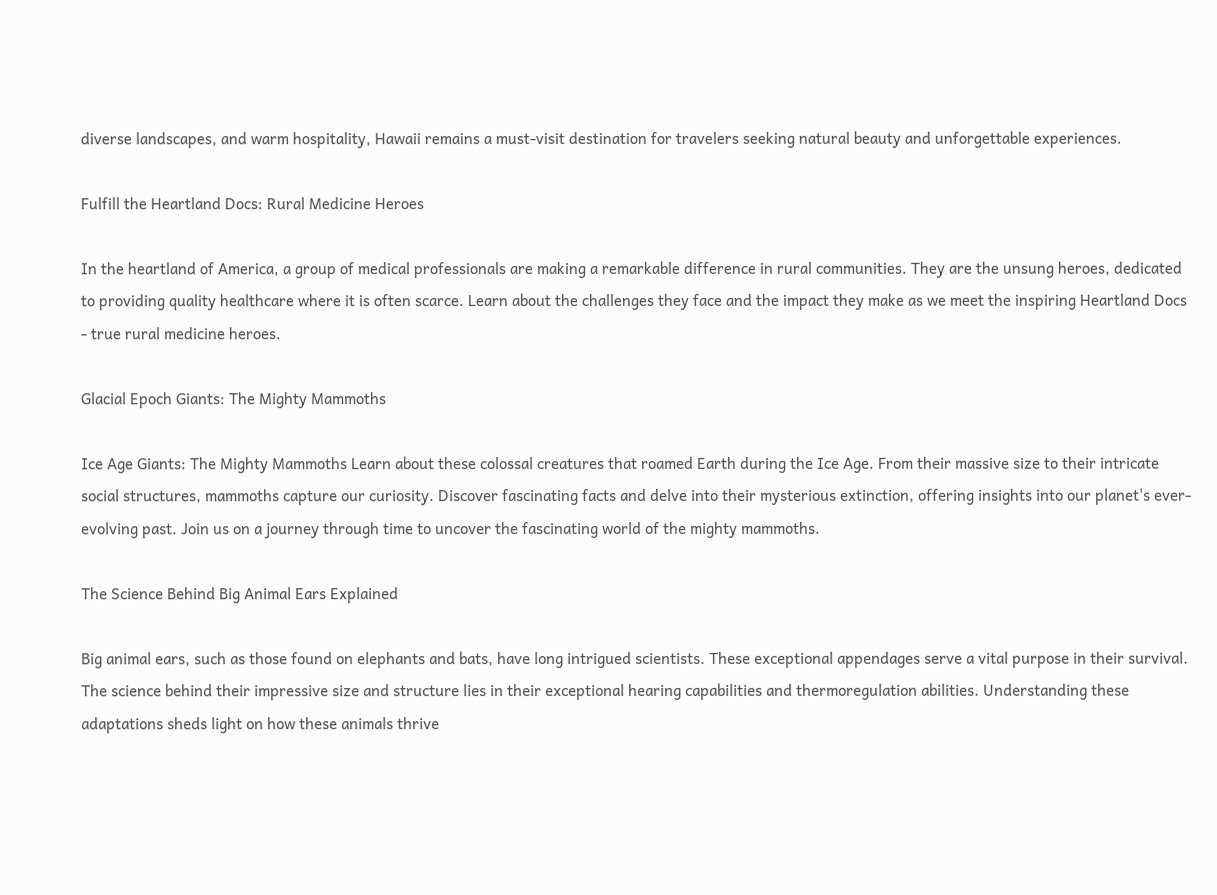diverse landscapes, and warm hospitality, Hawaii remains a must-visit destination for travelers seeking natural beauty and unforgettable experiences.

Fulfill the Heartland Docs: Rural Medicine Heroes

In the heartland of America, a group of medical professionals are making a remarkable difference in rural communities. They are the unsung heroes, dedicated to providing quality healthcare where it is often scarce. Learn about the challenges they face and the impact they make as we meet the inspiring Heartland Docs - true rural medicine heroes.

Glacial Epoch Giants: The Mighty Mammoths

Ice Age Giants: The Mighty Mammoths Learn about these colossal creatures that roamed Earth during the Ice Age. From their massive size to their intricate social structures, mammoths capture our curiosity. Discover fascinating facts and delve into their mysterious extinction, offering insights into our planet's ever-evolving past. Join us on a journey through time to uncover the fascinating world of the mighty mammoths.

The Science Behind Big Animal Ears Explained

Big animal ears, such as those found on elephants and bats, have long intrigued scientists. These exceptional appendages serve a vital purpose in their survival. The science behind their impressive size and structure lies in their exceptional hearing capabilities and thermoregulation abilities. Understanding these adaptations sheds light on how these animals thrive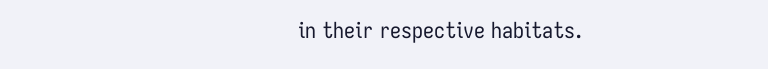in their respective habitats.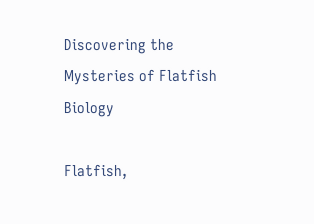Discovering the Mysteries of Flatfish Biology

Flatfish,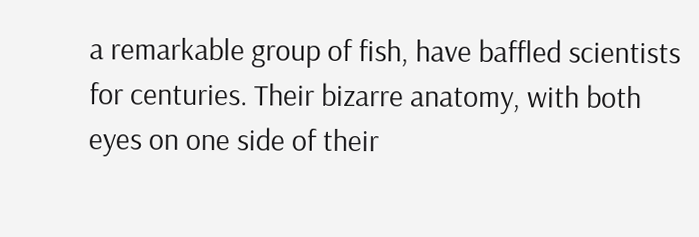a remarkable group of fish, have baffled scientists for centuries. Their bizarre anatomy, with both eyes on one side of their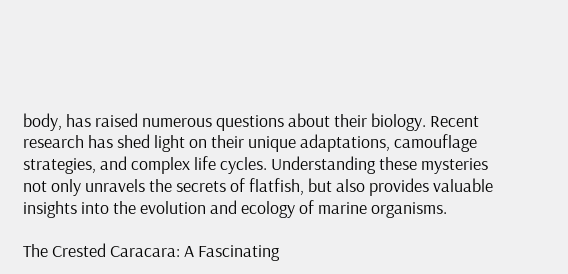body, has raised numerous questions about their biology. Recent research has shed light on their unique adaptations, camouflage strategies, and complex life cycles. Understanding these mysteries not only unravels the secrets of flatfish, but also provides valuable insights into the evolution and ecology of marine organisms.

The Crested Caracara: A Fascinating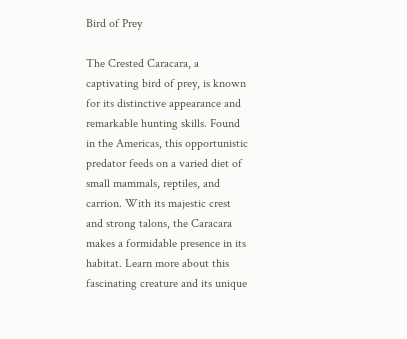Bird of Prey

The Crested Caracara, a captivating bird of prey, is known for its distinctive appearance and remarkable hunting skills. Found in the Americas, this opportunistic predator feeds on a varied diet of small mammals, reptiles, and carrion. With its majestic crest and strong talons, the Caracara makes a formidable presence in its habitat. Learn more about this fascinating creature and its unique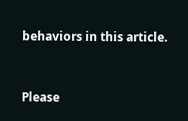behaviors in this article.


Please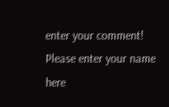enter your comment!
Please enter your name here